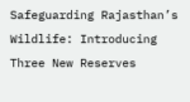Safeguarding Rajasthan’s Wildlife: Introducing Three New Reserves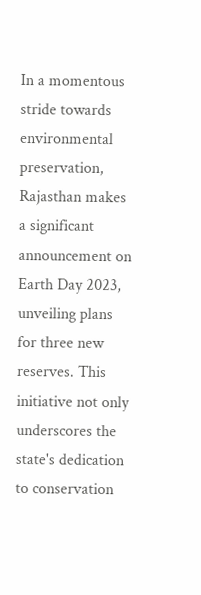In a momentous stride towards environmental preservation, Rajasthan makes a significant announcement on Earth Day 2023, unveiling plans for three new reserves. This initiative not only underscores the state's dedication to conservation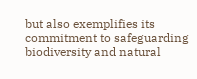but also exemplifies its commitment to safeguarding biodiversity and natural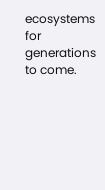ecosystems for generations to come.